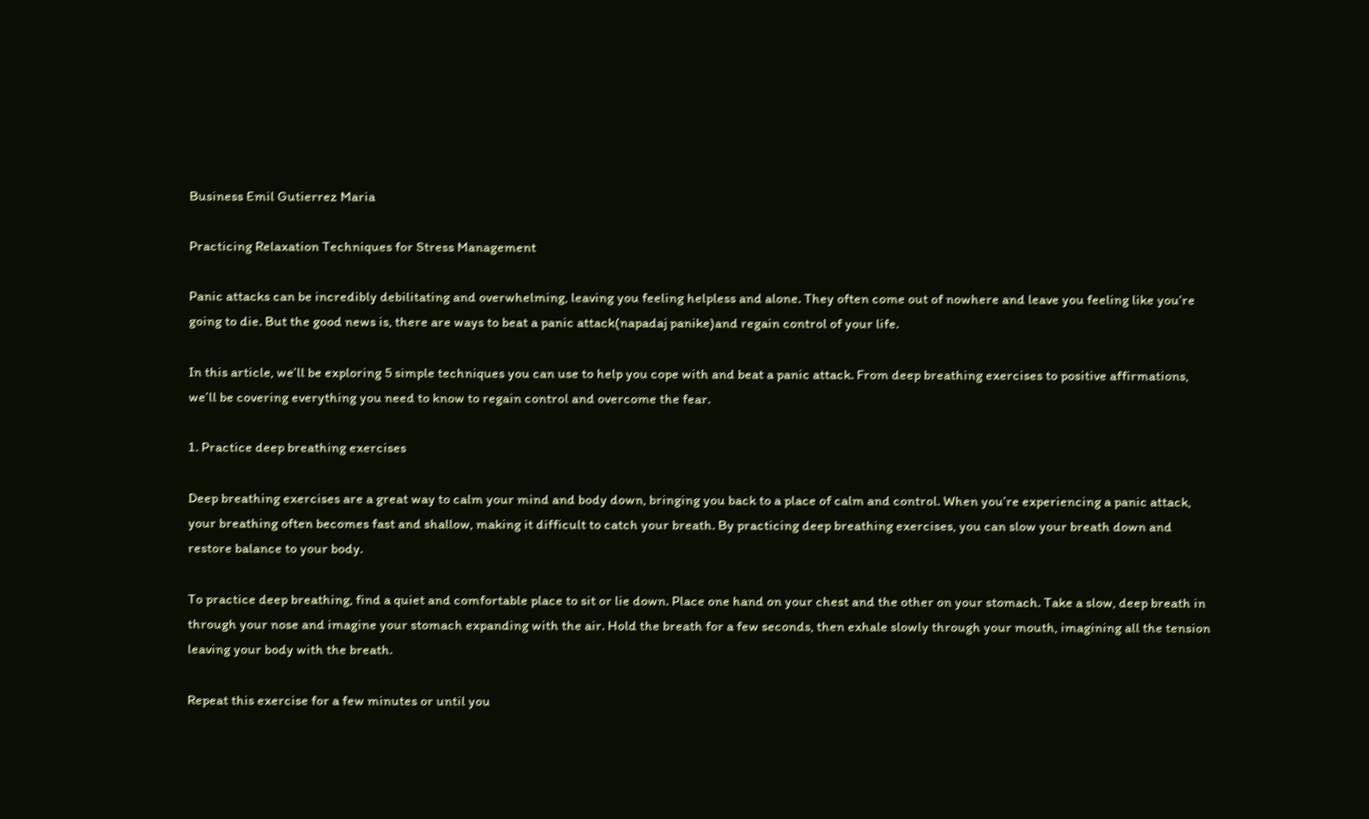Business Emil Gutierrez Maria

Practicing Relaxation Techniques for Stress Management

Panic attacks can be incredibly debilitating and overwhelming, leaving you feeling helpless and alone. They often come out of nowhere and leave you feeling like you’re going to die. But the good news is, there are ways to beat a panic attack(napadaj panike)and regain control of your life.

In this article, we’ll be exploring 5 simple techniques you can use to help you cope with and beat a panic attack. From deep breathing exercises to positive affirmations, we’ll be covering everything you need to know to regain control and overcome the fear.

1. Practice deep breathing exercises

Deep breathing exercises are a great way to calm your mind and body down, bringing you back to a place of calm and control. When you’re experiencing a panic attack, your breathing often becomes fast and shallow, making it difficult to catch your breath. By practicing deep breathing exercises, you can slow your breath down and restore balance to your body.

To practice deep breathing, find a quiet and comfortable place to sit or lie down. Place one hand on your chest and the other on your stomach. Take a slow, deep breath in through your nose and imagine your stomach expanding with the air. Hold the breath for a few seconds, then exhale slowly through your mouth, imagining all the tension leaving your body with the breath.

Repeat this exercise for a few minutes or until you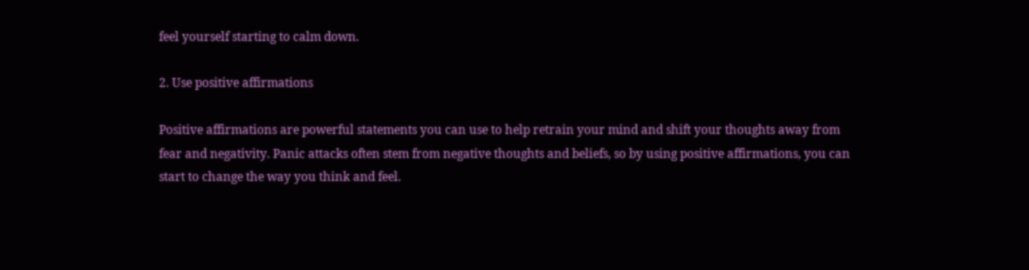feel yourself starting to calm down.

2. Use positive affirmations

Positive affirmations are powerful statements you can use to help retrain your mind and shift your thoughts away from fear and negativity. Panic attacks often stem from negative thoughts and beliefs, so by using positive affirmations, you can start to change the way you think and feel.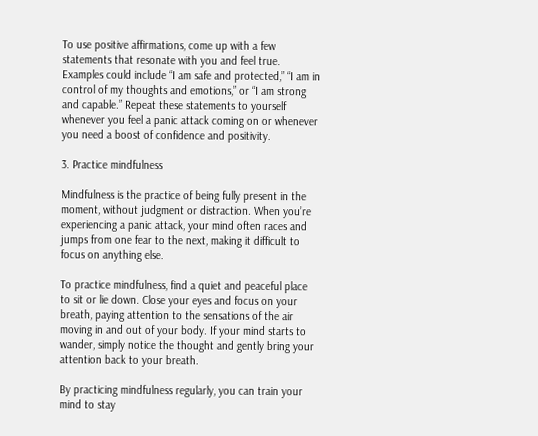To use positive affirmations, come up with a few statements that resonate with you and feel true. Examples could include “I am safe and protected,” “I am in control of my thoughts and emotions,” or “I am strong and capable.” Repeat these statements to yourself whenever you feel a panic attack coming on or whenever you need a boost of confidence and positivity.

3. Practice mindfulness

Mindfulness is the practice of being fully present in the moment, without judgment or distraction. When you’re experiencing a panic attack, your mind often races and jumps from one fear to the next, making it difficult to focus on anything else.

To practice mindfulness, find a quiet and peaceful place to sit or lie down. Close your eyes and focus on your breath, paying attention to the sensations of the air moving in and out of your body. If your mind starts to wander, simply notice the thought and gently bring your attention back to your breath.

By practicing mindfulness regularly, you can train your mind to stay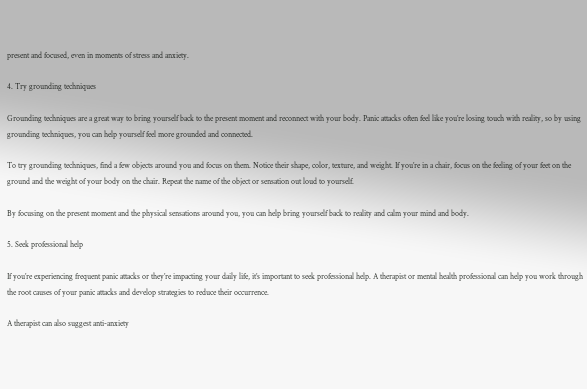present and focused, even in moments of stress and anxiety.

4. Try grounding techniques

Grounding techniques are a great way to bring yourself back to the present moment and reconnect with your body. Panic attacks often feel like you’re losing touch with reality, so by using grounding techniques, you can help yourself feel more grounded and connected.

To try grounding techniques, find a few objects around you and focus on them. Notice their shape, color, texture, and weight. If you’re in a chair, focus on the feeling of your feet on the ground and the weight of your body on the chair. Repeat the name of the object or sensation out loud to yourself.

By focusing on the present moment and the physical sensations around you, you can help bring yourself back to reality and calm your mind and body.

5. Seek professional help

If you’re experiencing frequent panic attacks or they’re impacting your daily life, it’s important to seek professional help. A therapist or mental health professional can help you work through the root causes of your panic attacks and develop strategies to reduce their occurrence.

A therapist can also suggest anti-anxiety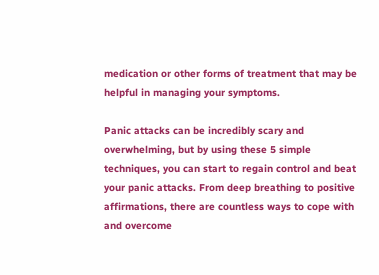medication or other forms of treatment that may be helpful in managing your symptoms.

Panic attacks can be incredibly scary and overwhelming, but by using these 5 simple techniques, you can start to regain control and beat your panic attacks. From deep breathing to positive affirmations, there are countless ways to cope with and overcome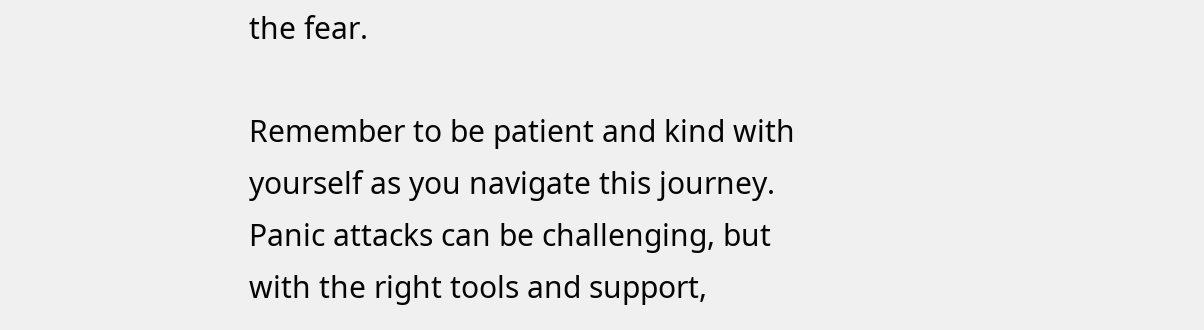the fear.

Remember to be patient and kind with yourself as you navigate this journey. Panic attacks can be challenging, but with the right tools and support,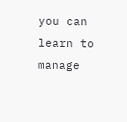you can learn to manage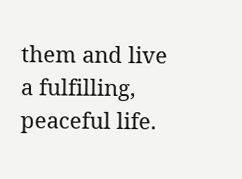them and live a fulfilling, peaceful life.